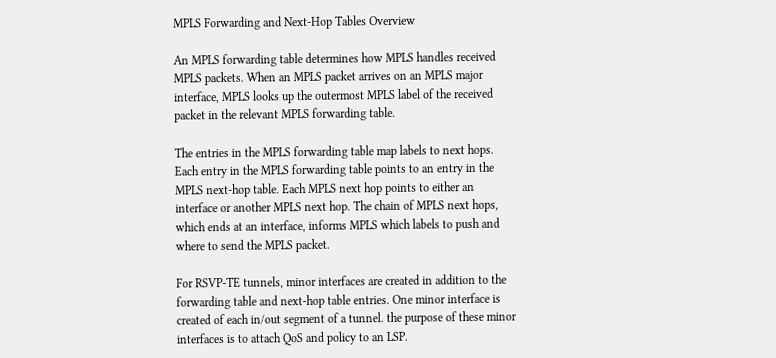MPLS Forwarding and Next-Hop Tables Overview

An MPLS forwarding table determines how MPLS handles received MPLS packets. When an MPLS packet arrives on an MPLS major interface, MPLS looks up the outermost MPLS label of the received packet in the relevant MPLS forwarding table.

The entries in the MPLS forwarding table map labels to next hops. Each entry in the MPLS forwarding table points to an entry in the MPLS next-hop table. Each MPLS next hop points to either an interface or another MPLS next hop. The chain of MPLS next hops, which ends at an interface, informs MPLS which labels to push and where to send the MPLS packet.

For RSVP-TE tunnels, minor interfaces are created in addition to the forwarding table and next-hop table entries. One minor interface is created of each in/out segment of a tunnel. the purpose of these minor interfaces is to attach QoS and policy to an LSP.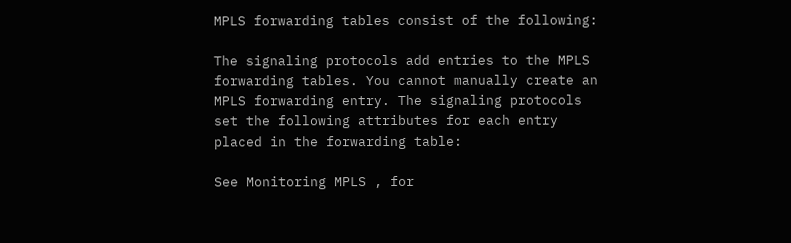MPLS forwarding tables consist of the following:

The signaling protocols add entries to the MPLS forwarding tables. You cannot manually create an MPLS forwarding entry. The signaling protocols set the following attributes for each entry placed in the forwarding table:

See Monitoring MPLS , for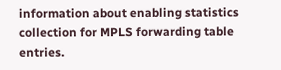information about enabling statistics collection for MPLS forwarding table entries.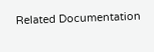Related Documentation